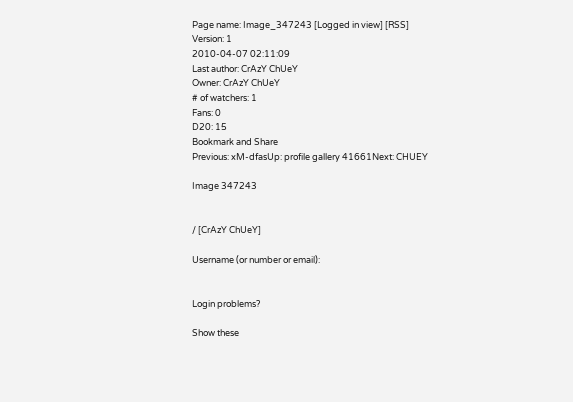Page name: Image_347243 [Logged in view] [RSS]
Version: 1
2010-04-07 02:11:09
Last author: CrAzY ChUeY
Owner: CrAzY ChUeY
# of watchers: 1
Fans: 0
D20: 15
Bookmark and Share
Previous: xM-dfasUp: profile gallery 41661Next: CHUEY

Image 347243


/ [CrAzY ChUeY]

Username (or number or email):


Login problems?

Show these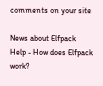comments on your site

News about Elfpack
Help - How does Elfpack work?